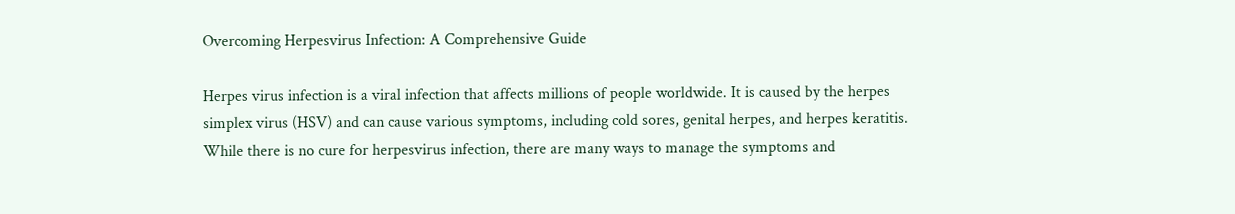Overcoming Herpesvirus Infection: A Comprehensive Guide

Herpes virus infection is a viral infection that affects millions of people worldwide. It is caused by the herpes simplex virus (HSV) and can cause various symptoms, including cold sores, genital herpes, and herpes keratitis. While there is no cure for herpesvirus infection, there are many ways to manage the symptoms and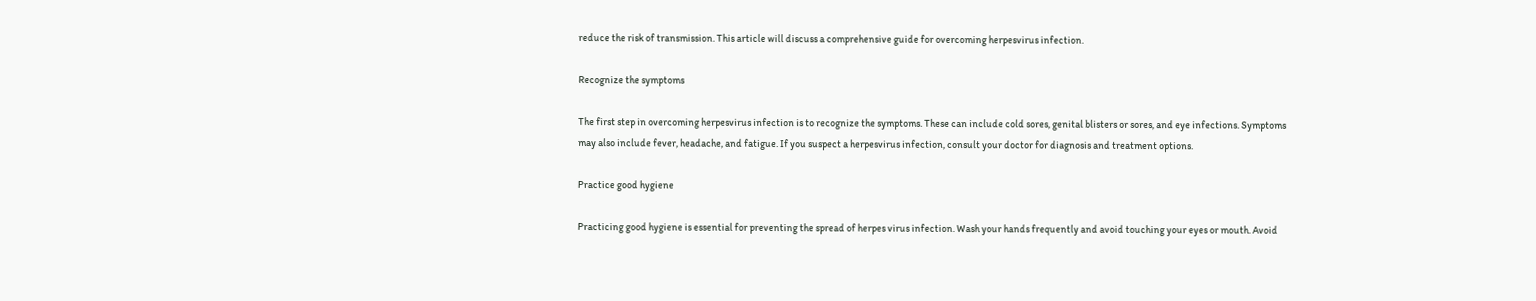reduce the risk of transmission. This article will discuss a comprehensive guide for overcoming herpesvirus infection.

Recognize the symptoms

The first step in overcoming herpesvirus infection is to recognize the symptoms. These can include cold sores, genital blisters or sores, and eye infections. Symptoms may also include fever, headache, and fatigue. If you suspect a herpesvirus infection, consult your doctor for diagnosis and treatment options.

Practice good hygiene

Practicing good hygiene is essential for preventing the spread of herpes virus infection. Wash your hands frequently and avoid touching your eyes or mouth. Avoid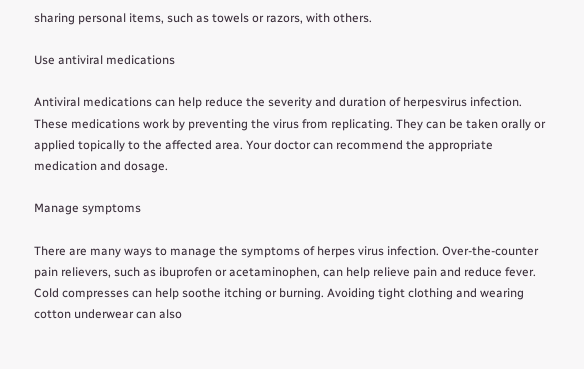sharing personal items, such as towels or razors, with others.

Use antiviral medications

Antiviral medications can help reduce the severity and duration of herpesvirus infection. These medications work by preventing the virus from replicating. They can be taken orally or applied topically to the affected area. Your doctor can recommend the appropriate medication and dosage.

Manage symptoms

There are many ways to manage the symptoms of herpes virus infection. Over-the-counter pain relievers, such as ibuprofen or acetaminophen, can help relieve pain and reduce fever. Cold compresses can help soothe itching or burning. Avoiding tight clothing and wearing cotton underwear can also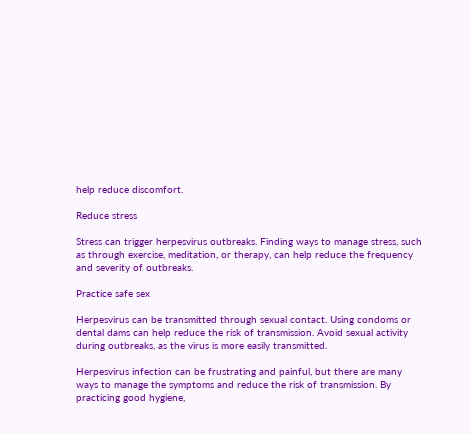help reduce discomfort.

Reduce stress

Stress can trigger herpesvirus outbreaks. Finding ways to manage stress, such as through exercise, meditation, or therapy, can help reduce the frequency and severity of outbreaks.

Practice safe sex

Herpesvirus can be transmitted through sexual contact. Using condoms or dental dams can help reduce the risk of transmission. Avoid sexual activity during outbreaks, as the virus is more easily transmitted.

Herpesvirus infection can be frustrating and painful, but there are many ways to manage the symptoms and reduce the risk of transmission. By practicing good hygiene,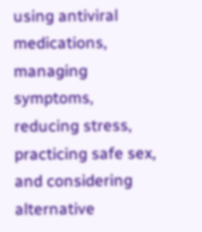using antiviral medications, managing symptoms, reducing stress, practicing safe sex, and considering alternative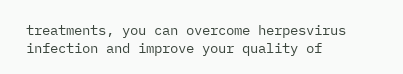treatments, you can overcome herpesvirus infection and improve your quality of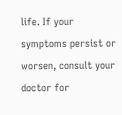life. If your symptoms persist or worsen, consult your doctor for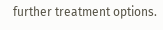further treatment options.